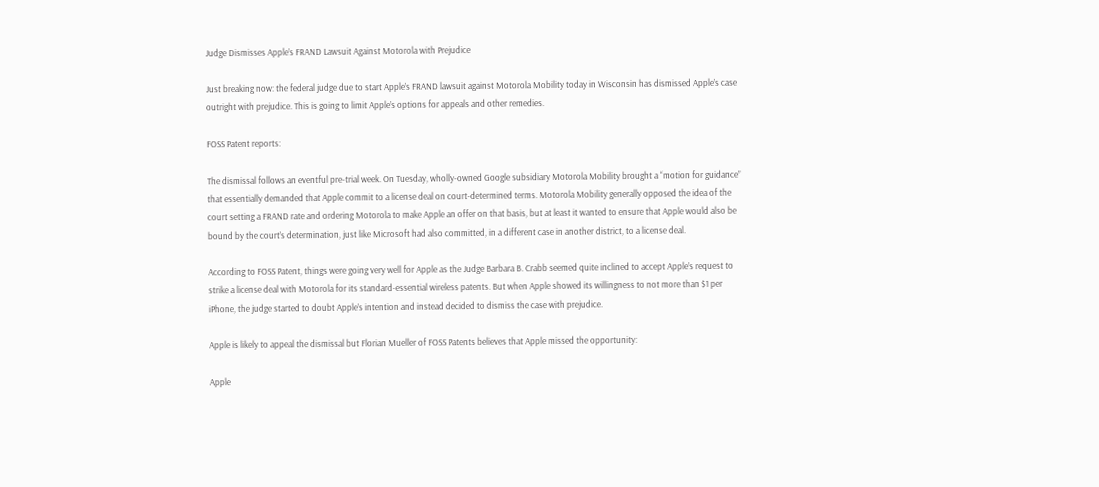Judge Dismisses Apple’s FRAND Lawsuit Against Motorola with Prejudice

Just breaking now: the federal judge due to start Apple’s FRAND lawsuit against Motorola Mobility today in Wisconsin has dismissed Apple’s case outright with prejudice. This is going to limit Apple’s options for appeals and other remedies.

FOSS Patent reports:

The dismissal follows an eventful pre-trial week. On Tuesday, wholly-owned Google subsidiary Motorola Mobility brought a “motion for guidance” that essentially demanded that Apple commit to a license deal on court-determined terms. Motorola Mobility generally opposed the idea of the court setting a FRAND rate and ordering Motorola to make Apple an offer on that basis, but at least it wanted to ensure that Apple would also be bound by the court’s determination, just like Microsoft had also committed, in a different case in another district, to a license deal.

According to FOSS Patent, things were going very well for Apple as the Judge Barbara B. Crabb seemed quite inclined to accept Apple’s request to strike a license deal with Motorola for its standard-essential wireless patents. But when Apple showed its willingness to not more than $1 per iPhone, the judge started to doubt Apple’s intention and instead decided to dismiss the case with prejudice.

Apple is likely to appeal the dismissal but Florian Mueller of FOSS Patents believes that Apple missed the opportunity:

Apple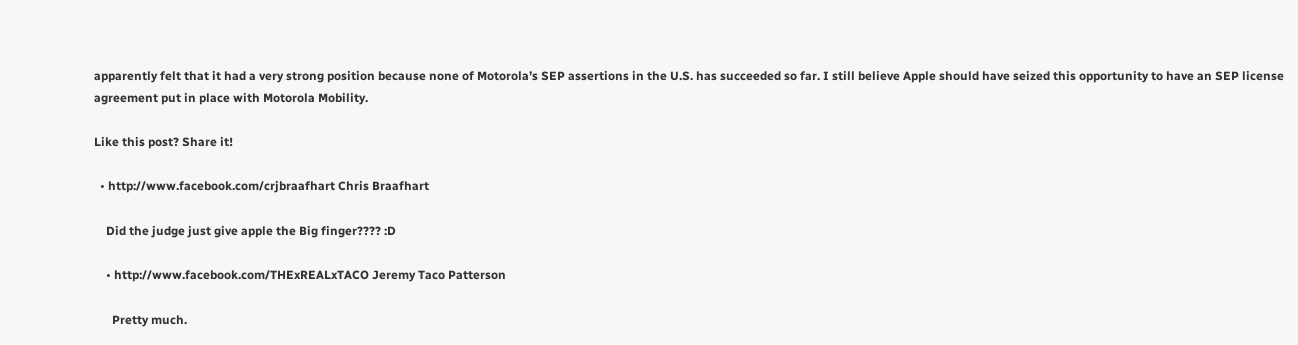apparently felt that it had a very strong position because none of Motorola’s SEP assertions in the U.S. has succeeded so far. I still believe Apple should have seized this opportunity to have an SEP license agreement put in place with Motorola Mobility.

Like this post? Share it!

  • http://www.facebook.com/crjbraafhart Chris Braafhart

    Did the judge just give apple the Big finger???? :D

    • http://www.facebook.com/THExREALxTACO Jeremy Taco Patterson

      Pretty much.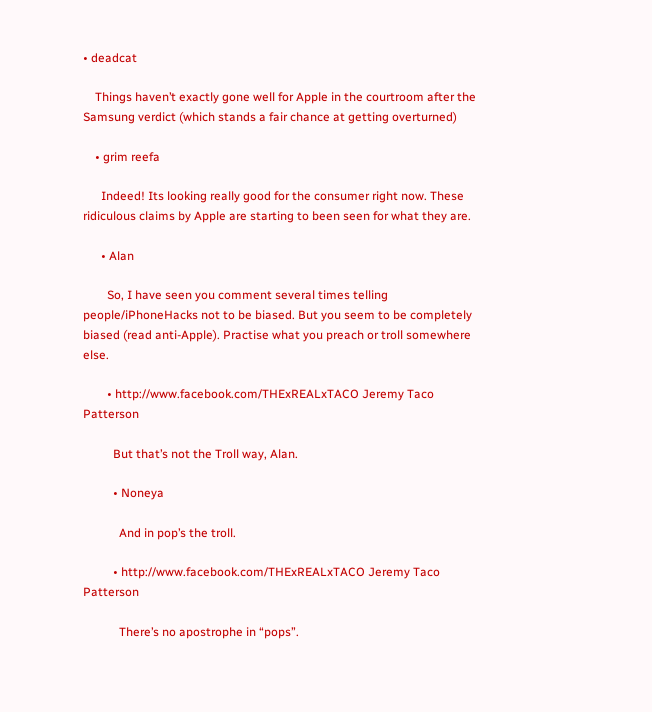• deadcat

    Things haven’t exactly gone well for Apple in the courtroom after the Samsung verdict (which stands a fair chance at getting overturned)

    • grim reefa

      Indeed! Its looking really good for the consumer right now. These ridiculous claims by Apple are starting to been seen for what they are.

      • Alan

        So, I have seen you comment several times telling people/iPhoneHacks not to be biased. But you seem to be completely biased (read anti-Apple). Practise what you preach or troll somewhere else.

        • http://www.facebook.com/THExREALxTACO Jeremy Taco Patterson

          But that’s not the Troll way, Alan.

          • Noneya

            And in pop’s the troll.

          • http://www.facebook.com/THExREALxTACO Jeremy Taco Patterson

            There’s no apostrophe in “pops”.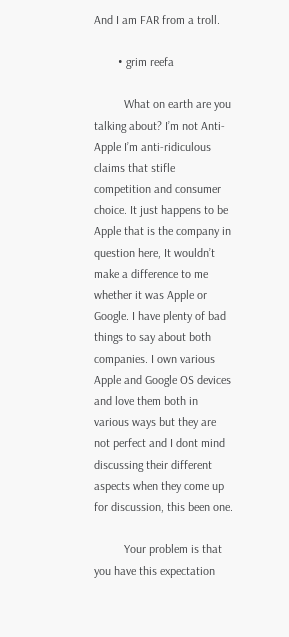And I am FAR from a troll.

        • grim reefa

          What on earth are you talking about? I’m not Anti-Apple I’m anti-ridiculous claims that stifle competition and consumer choice. It just happens to be Apple that is the company in question here, It wouldn’t make a difference to me whether it was Apple or Google. I have plenty of bad things to say about both companies. I own various Apple and Google OS devices and love them both in various ways but they are not perfect and I dont mind discussing their different aspects when they come up for discussion, this been one.

          Your problem is that you have this expectation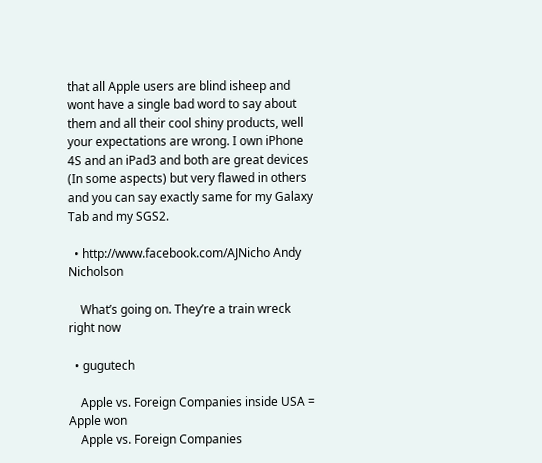that all Apple users are blind isheep and wont have a single bad word to say about them and all their cool shiny products, well your expectations are wrong. I own iPhone 4S and an iPad3 and both are great devices (In some aspects) but very flawed in others and you can say exactly same for my Galaxy Tab and my SGS2.

  • http://www.facebook.com/AJNicho Andy Nicholson

    What’s going on. They’re a train wreck right now

  • gugutech

    Apple vs. Foreign Companies inside USA = Apple won
    Apple vs. Foreign Companies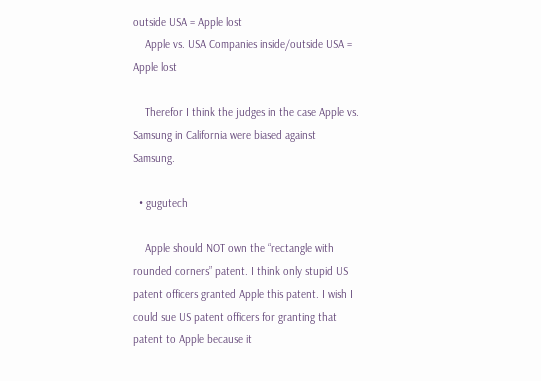outside USA = Apple lost
    Apple vs. USA Companies inside/outside USA = Apple lost

    Therefor I think the judges in the case Apple vs. Samsung in California were biased against Samsung.

  • gugutech

    Apple should NOT own the “rectangle with rounded corners” patent. I think only stupid US patent officers granted Apple this patent. I wish I could sue US patent officers for granting that patent to Apple because it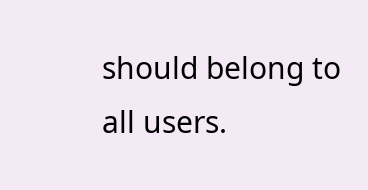should belong to all users.